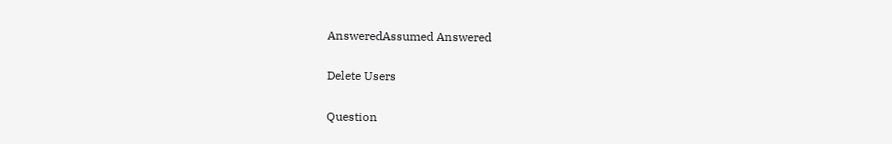AnsweredAssumed Answered

Delete Users

Question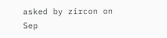asked by zircon on Sep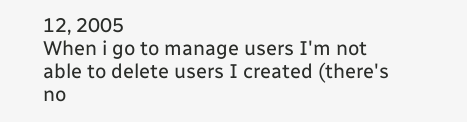12, 2005
When i go to manage users I'm not able to delete users I created (there's no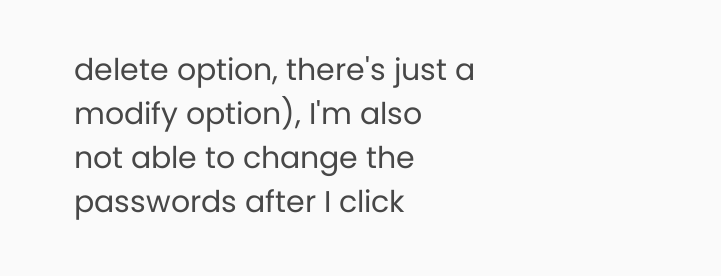delete option, there's just a modify option), I'm also not able to change the passwords after I click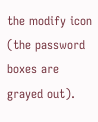the modify icon  (the password boxes are grayed out).